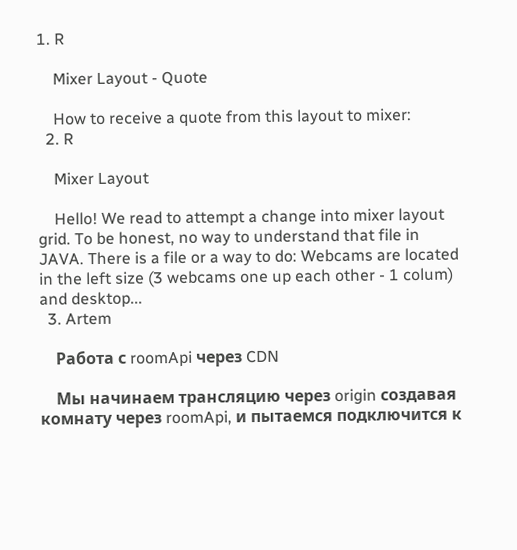1. R

    Mixer Layout - Quote

    How to receive a quote from this layout to mixer:
  2. R

    Mixer Layout

    Hello! We read to attempt a change into mixer layout grid. To be honest, no way to understand that file in JAVA. There is a file or a way to do: Webcams are located in the left size (3 webcams one up each other - 1 colum) and desktop...
  3. Artem

    Работа с roomApi через CDN

    Мы начинаем трансляцию через origin создавая комнату через roomApi, и пытаемся подключится к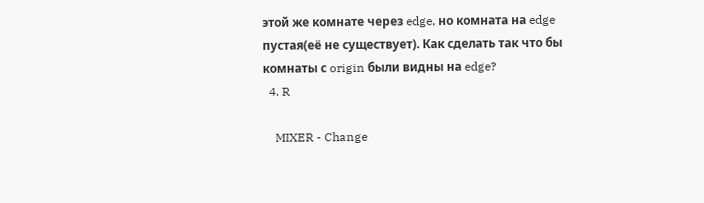этой же комнате через edge, но комната на edge пустая(её не существует). Как сделать так что бы комнаты с origin были видны на edge?
  4. R

    MIXER - Change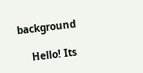background

    Hello! Its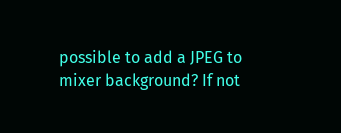possible to add a JPEG to mixer background? If not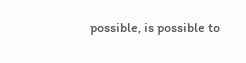possible, is possible to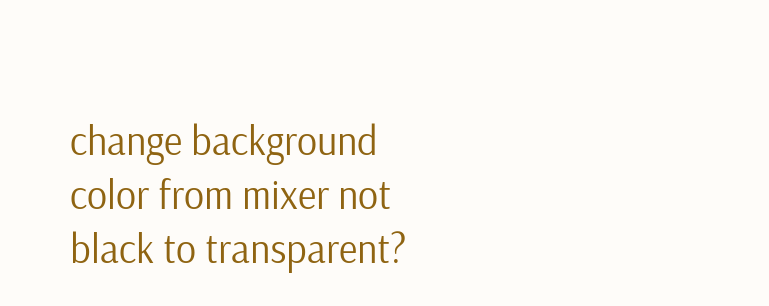change background color from mixer not black to transparent?